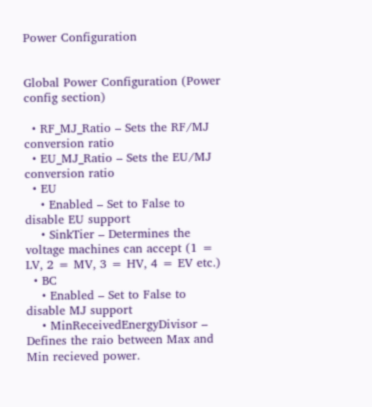Power Configuration


Global Power Configuration (Power config section)

  • RF_MJ_Ratio – Sets the RF/MJ conversion ratio
  • EU_MJ_Ratio – Sets the EU/MJ conversion ratio
  • EU
    • Enabled – Set to False to disable EU support
    • SinkTier – Determines the voltage machines can accept (1 = LV, 2 = MV, 3 = HV, 4 = EV etc.)
  • BC
    • Enabled – Set to False to disable MJ support
    • MinReceivedEnergyDivisor – Defines the raio between Max and Min recieved power.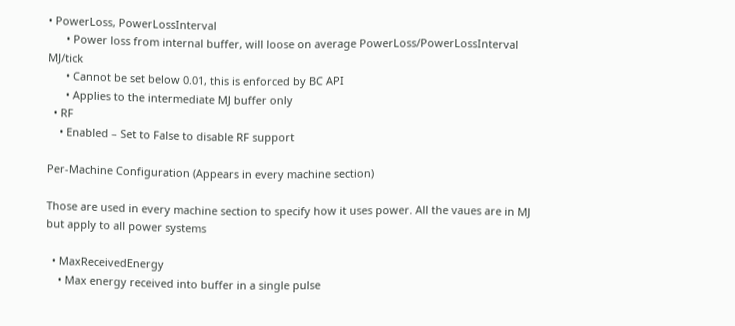• PowerLoss, PowerLossInterval
      • Power loss from internal buffer, will loose on average PowerLoss/PowerLossInterval MJ/tick
      • Cannot be set below 0.01, this is enforced by BC API
      • Applies to the intermediate MJ buffer only
  • RF
    • Enabled – Set to False to disable RF support

Per-Machine Configuration (Appears in every machine section)

Those are used in every machine section to specify how it uses power. All the vaues are in MJ but apply to all power systems

  • MaxReceivedEnergy
    • Max energy received into buffer in a single pulse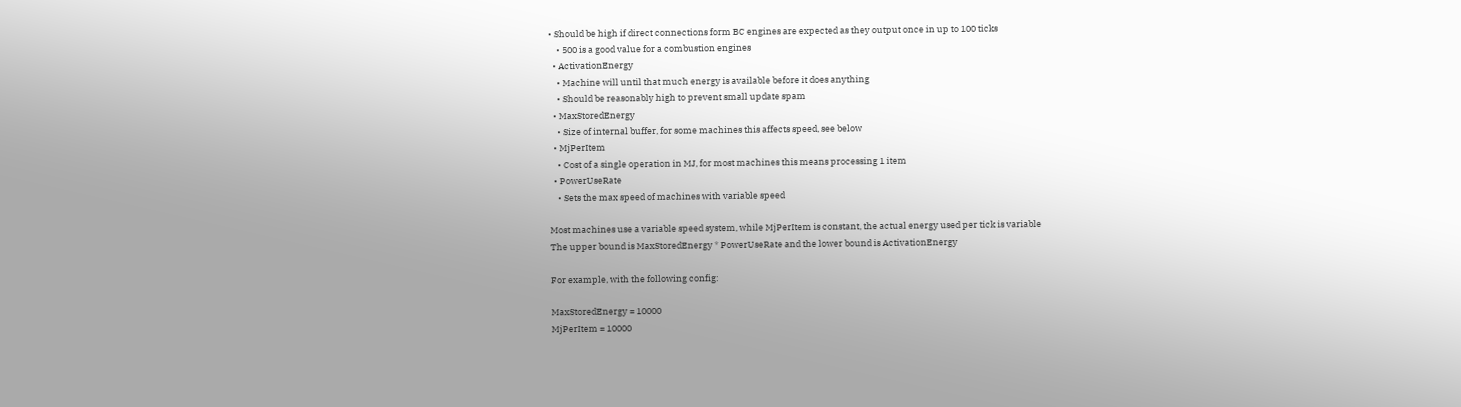• Should be high if direct connections form BC engines are expected as they output once in up to 100 ticks
    • 500 is a good value for a combustion engines
  • ActivationEnergy
    • Machine will until that much energy is available before it does anything
    • Should be reasonably high to prevent small update spam
  • MaxStoredEnergy
    • Size of internal buffer, for some machines this affects speed, see below
  • MjPerItem
    • Cost of a single operation in MJ, for most machines this means processing 1 item
  • PowerUseRate
    • Sets the max speed of machines with variable speed

Most machines use a variable speed system, while MjPerItem is constant, the actual energy used per tick is variable
The upper bound is MaxStoredEnergy * PowerUseRate and the lower bound is ActivationEnergy

For example, with the following config:

MaxStoredEnergy = 10000
MjPerItem = 10000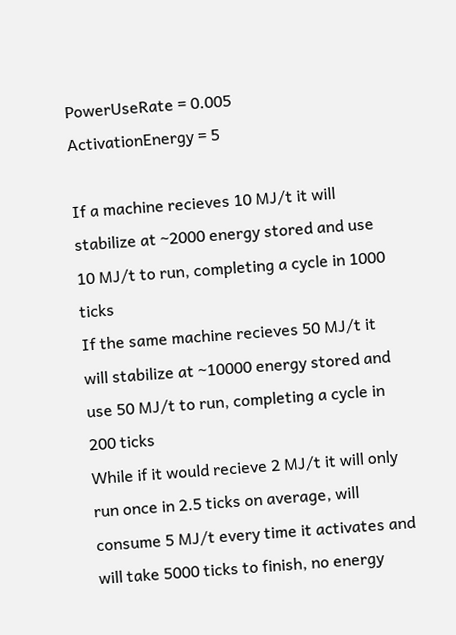PowerUseRate = 0.005
ActivationEnergy = 5

If a machine recieves 10 MJ/t it will stabilize at ~2000 energy stored and use 10 MJ/t to run, completing a cycle in 1000 ticks
If the same machine recieves 50 MJ/t it will stabilize at ~10000 energy stored and use 50 MJ/t to run, completing a cycle in 200 ticks
While if it would recieve 2 MJ/t it will only run once in 2.5 ticks on average, will consume 5 MJ/t every time it activates and will take 5000 ticks to finish, no energy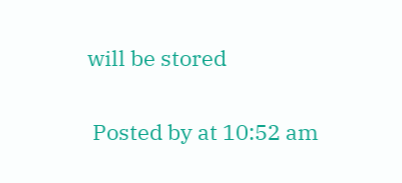will be stored

 Posted by at 10:52 am